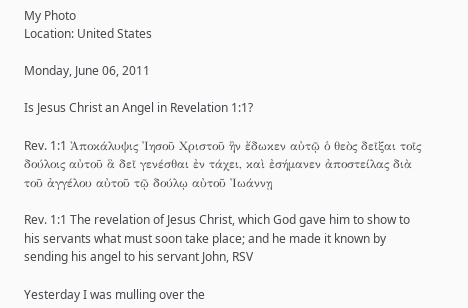My Photo
Location: United States

Monday, June 06, 2011

Is Jesus Christ an Angel in Revelation 1:1?

Rev. 1:1 Ἀποκάλυψις Ἰησοῦ Χριστοῦ ἣν ἔδωκεν αὐτῷ ὁ θεὸς δεῖξαι τοῖς δούλοις αὐτοῦ ἃ δεῖ γενέσθαι ἐν τάχει, καὶ ἐσήμανεν ἀποστείλας διὰ τοῦ ἀγγέλου αὐτοῦ τῷ δούλῳ αὐτοῦ Ἰωάννῃ

Rev. 1:1 The revelation of Jesus Christ, which God gave him to show to his servants what must soon take place; and he made it known by sending his angel to his servant John, RSV

Yesterday I was mulling over the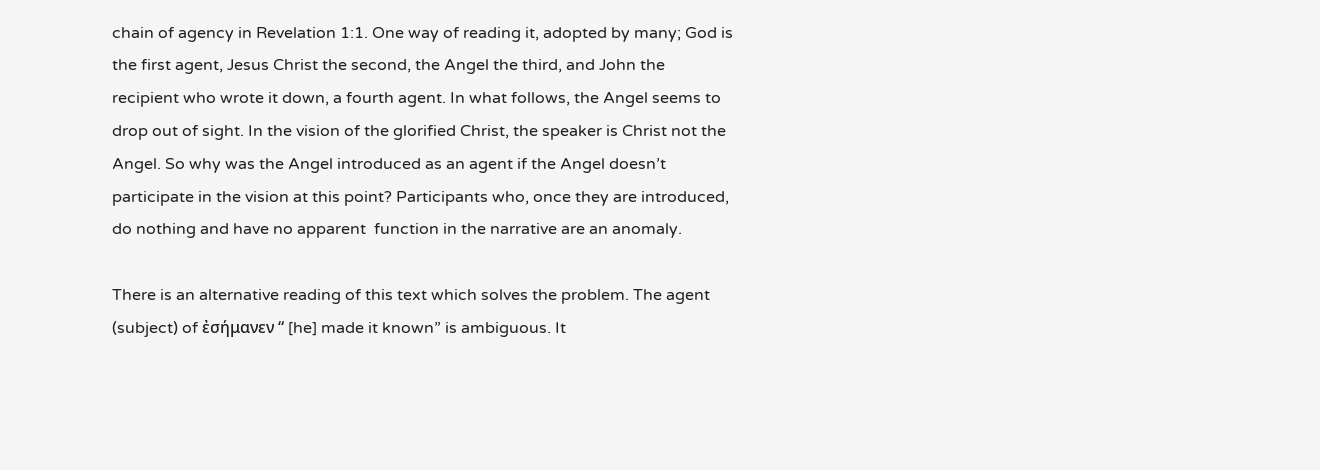chain of agency in Revelation 1:1. One way of reading it, adopted by many; God is the first agent, Jesus Christ the second, the Angel the third, and John the recipient who wrote it down, a fourth agent. In what follows, the Angel seems to drop out of sight. In the vision of the glorified Christ, the speaker is Christ not the Angel. So why was the Angel introduced as an agent if the Angel doesn’t participate in the vision at this point? Participants who, once they are introduced, do nothing and have no apparent  function in the narrative are an anomaly.

There is an alternative reading of this text which solves the problem. The agent (subject) of ἐσήμανεν “ [he] made it known” is ambiguous. It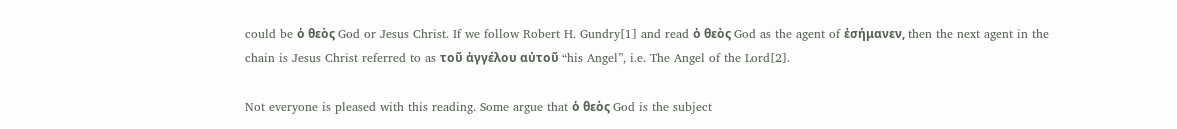could be ὁ θεὸς God or Jesus Christ. If we follow Robert H. Gundry[1] and read ὁ θεὸς God as the agent of ἐσήμανεν, then the next agent in the chain is Jesus Christ referred to as τοῦ ἀγγέλου αὐτοῦ “his Angel”, i.e. The Angel of the Lord[2].

Not everyone is pleased with this reading. Some argue that ὁ θεὸς God is the subject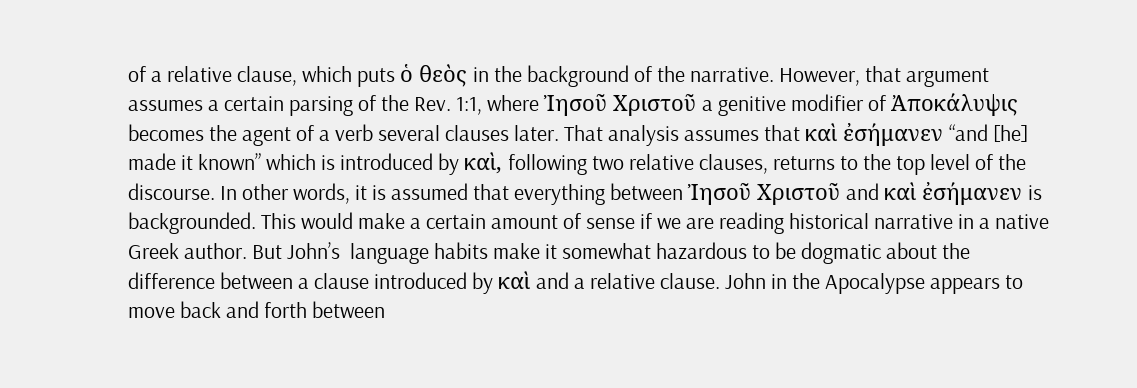of a relative clause, which puts ὁ θεὸς in the background of the narrative. However, that argument assumes a certain parsing of the Rev. 1:1, where Ἰησοῦ Χριστοῦ a genitive modifier of Ἀποκάλυψις becomes the agent of a verb several clauses later. That analysis assumes that καὶ ἐσήμανεν “and [he] made it known” which is introduced by καὶ, following two relative clauses, returns to the top level of the discourse. In other words, it is assumed that everything between Ἰησοῦ Χριστοῦ and καὶ ἐσήμανεν is backgrounded. This would make a certain amount of sense if we are reading historical narrative in a native Greek author. But John’s  language habits make it somewhat hazardous to be dogmatic about the difference between a clause introduced by καὶ and a relative clause. John in the Apocalypse appears to move back and forth between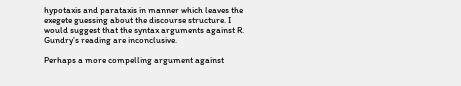hypotaxis and parataxis in manner which leaves the exegete guessing about the discourse structure. I would suggest that the syntax arguments against R. Gundry’s reading are inconclusive.

Perhaps a more compelling argument against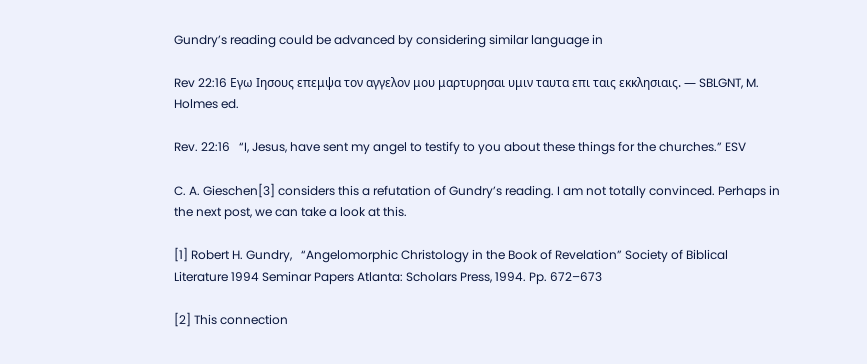Gundry’s reading could be advanced by considering similar language in

Rev 22:16 Εγω Ιησους επεμψα τον αγγελον μου μαρτυρησαι υμιν ταυτα επι ταις εκκλησιαις. — SBLGNT, M. Holmes ed.

Rev. 22:16   “I, Jesus, have sent my angel to testify to you about these things for the churches.” ESV

C. A. Gieschen[3] considers this a refutation of Gundry’s reading. I am not totally convinced. Perhaps in the next post, we can take a look at this.

[1] Robert H. Gundry,   “Angelomorphic Christology in the Book of Revelation” Society of Biblical Literature 1994 Seminar Papers Atlanta: Scholars Press, 1994. Pp. 672–673

[2] This connection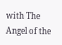with The Angel of the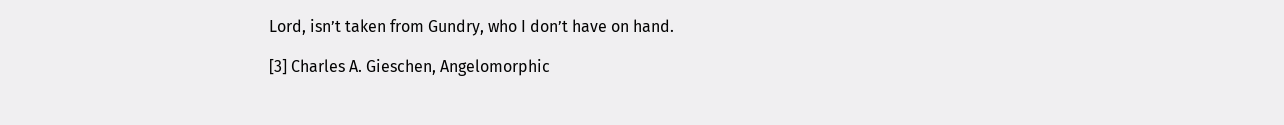Lord, isn’t taken from Gundry, who I don’t have on hand.

[3] Charles A. Gieschen, Angelomorphic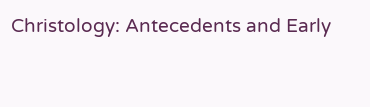Christology: Antecedents and Early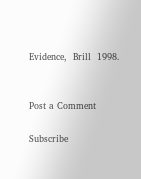Evidence,  Brill  1998.


Post a Comment

Subscribe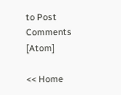to Post Comments [Atom]

<< Home